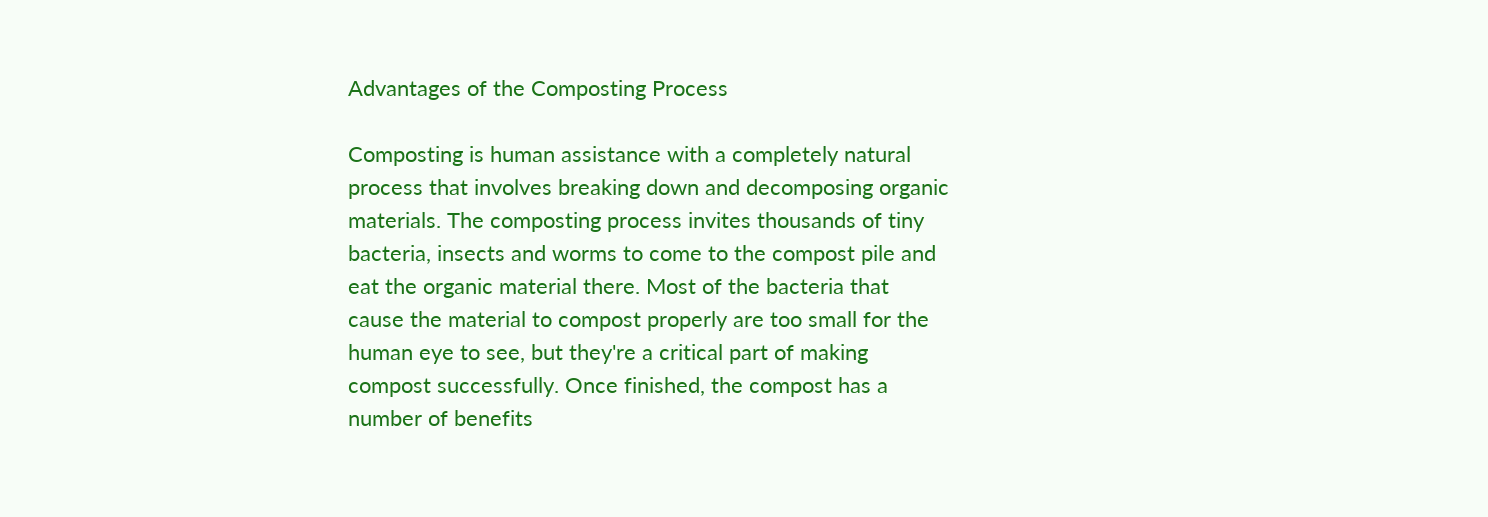Advantages of the Composting Process

Composting is human assistance with a completely natural process that involves breaking down and decomposing organic materials. The composting process invites thousands of tiny bacteria, insects and worms to come to the compost pile and eat the organic material there. Most of the bacteria that cause the material to compost properly are too small for the human eye to see, but they're a critical part of making compost successfully. Once finished, the compost has a number of benefits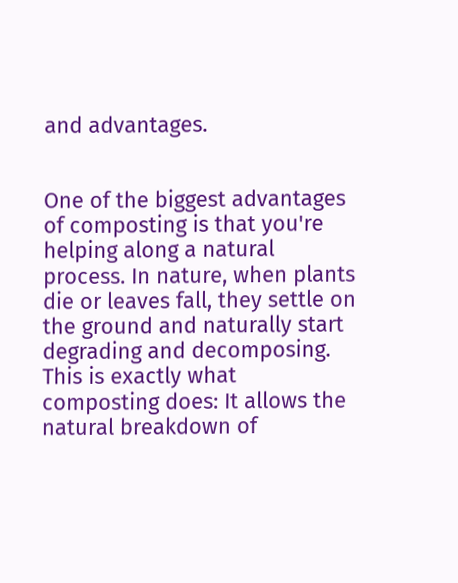and advantages.


One of the biggest advantages of composting is that you're helping along a natural process. In nature, when plants die or leaves fall, they settle on the ground and naturally start degrading and decomposing. This is exactly what composting does: It allows the natural breakdown of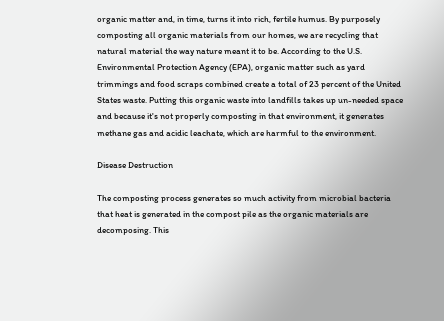organic matter and, in time, turns it into rich, fertile humus. By purposely composting all organic materials from our homes, we are recycling that natural material the way nature meant it to be. According to the U.S. Environmental Protection Agency (EPA), organic matter such as yard trimmings and food scraps combined create a total of 23 percent of the United States waste. Putting this organic waste into landfills takes up un-needed space and because it's not properly composting in that environment, it generates methane gas and acidic leachate, which are harmful to the environment.

Disease Destruction

The composting process generates so much activity from microbial bacteria that heat is generated in the compost pile as the organic materials are decomposing. This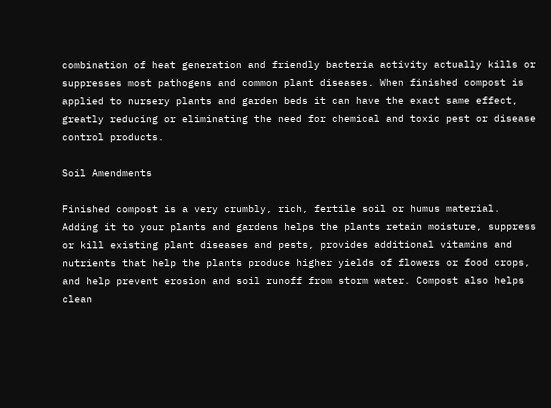combination of heat generation and friendly bacteria activity actually kills or suppresses most pathogens and common plant diseases. When finished compost is applied to nursery plants and garden beds it can have the exact same effect, greatly reducing or eliminating the need for chemical and toxic pest or disease control products.

Soil Amendments

Finished compost is a very crumbly, rich, fertile soil or humus material. Adding it to your plants and gardens helps the plants retain moisture, suppress or kill existing plant diseases and pests, provides additional vitamins and nutrients that help the plants produce higher yields of flowers or food crops, and help prevent erosion and soil runoff from storm water. Compost also helps clean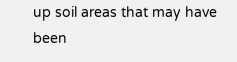up soil areas that may have been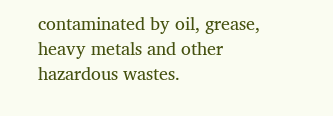contaminated by oil, grease, heavy metals and other hazardous wastes.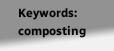Keywords: composting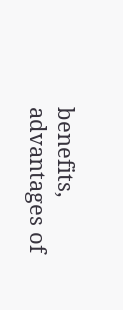benefits, advantages of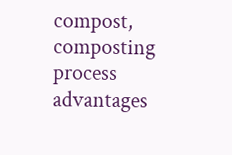compost, composting process advantages